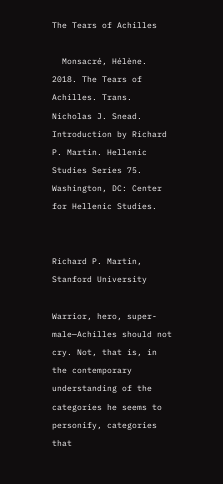The Tears of Achilles

  Monsacré, Hélène. 2018. The Tears of Achilles. Trans. Nicholas J. Snead. Introduction by Richard P. Martin. Hellenic Studies Series 75. Washington, DC: Center for Hellenic Studies.


Richard P. Martin, Stanford University

Warrior, hero, super-male—Achilles should not cry. Not, that is, in the contemporary understanding of the categories he seems to personify, categories that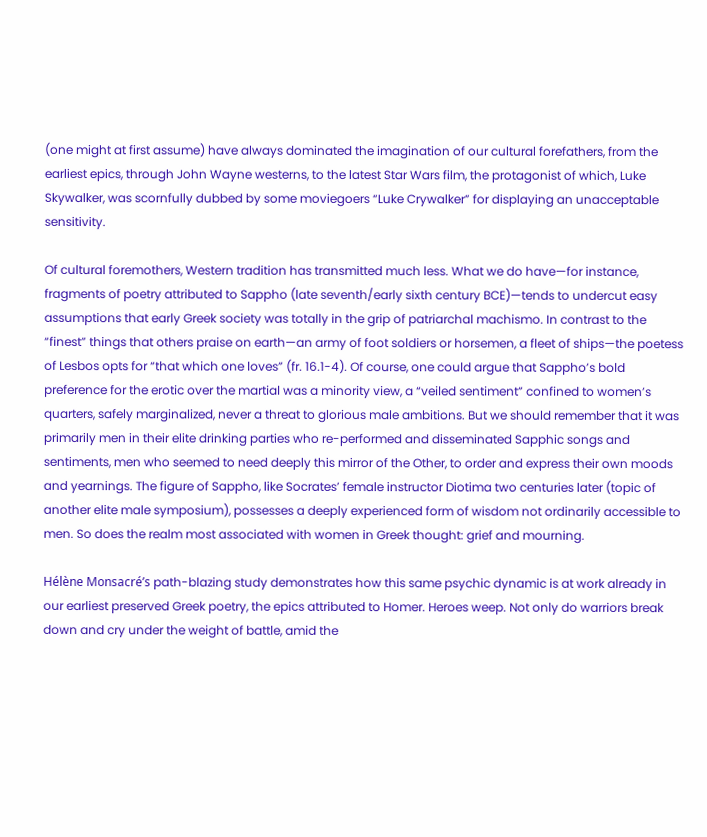(one might at first assume) have always dominated the imagination of our cultural forefathers, from the earliest epics, through John Wayne westerns, to the latest Star Wars film, the protagonist of which, Luke Skywalker, was scornfully dubbed by some moviegoers “Luke Crywalker” for displaying an unacceptable sensitivity.

Of cultural foremothers, Western tradition has transmitted much less. What we do have—for instance, fragments of poetry attributed to Sappho (late seventh/early sixth century BCE)—tends to undercut easy assumptions that early Greek society was totally in the grip of patriarchal machismo. In contrast to the “finest” things that others praise on earth—an army of foot soldiers or horsemen, a fleet of ships—the poetess of Lesbos opts for “that which one loves” (fr. 16.1-4). Of course, one could argue that Sappho’s bold preference for the erotic over the martial was a minority view, a “veiled sentiment” confined to women’s quarters, safely marginalized, never a threat to glorious male ambitions. But we should remember that it was primarily men in their elite drinking parties who re-performed and disseminated Sapphic songs and sentiments, men who seemed to need deeply this mirror of the Other, to order and express their own moods and yearnings. The figure of Sappho, like Socrates’ female instructor Diotima two centuries later (topic of another elite male symposium), possesses a deeply experienced form of wisdom not ordinarily accessible to men. So does the realm most associated with women in Greek thought: grief and mourning.

Hélène Monsacré’s path-blazing study demonstrates how this same psychic dynamic is at work already in our earliest preserved Greek poetry, the epics attributed to Homer. Heroes weep. Not only do warriors break down and cry under the weight of battle, amid the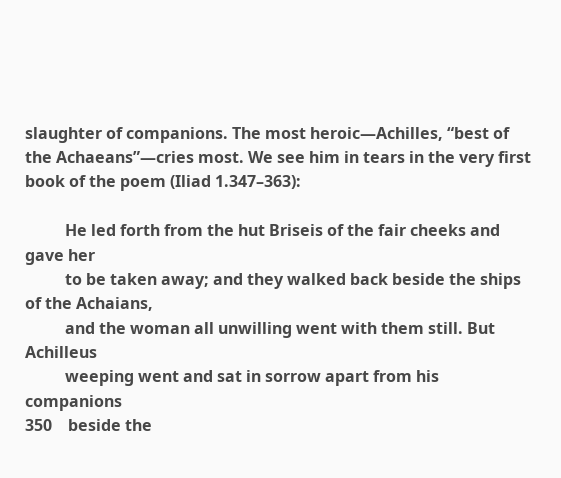slaughter of companions. The most heroic—Achilles, “best of the Achaeans”—cries most. We see him in tears in the very first book of the poem (Iliad 1.347–363):

          He led forth from the hut Briseis of the fair cheeks and gave her
          to be taken away; and they walked back beside the ships of the Achaians,
          and the woman all unwilling went with them still. But Achilleus
          weeping went and sat in sorrow apart from his companions
350    beside the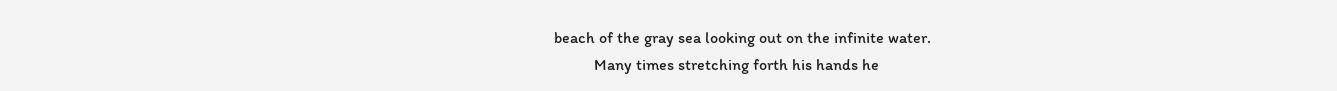beach of the gray sea looking out on the infinite water.
          Many times stretching forth his hands he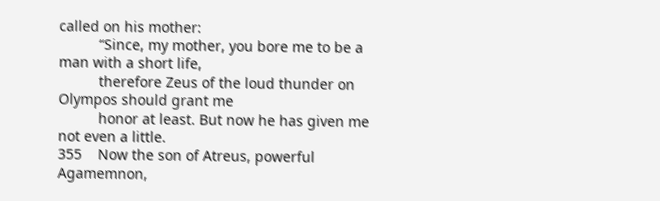called on his mother:
          “Since, my mother, you bore me to be a man with a short life,
          therefore Zeus of the loud thunder on Olympos should grant me
          honor at least. But now he has given me not even a little.
355    Now the son of Atreus, powerful Agamemnon,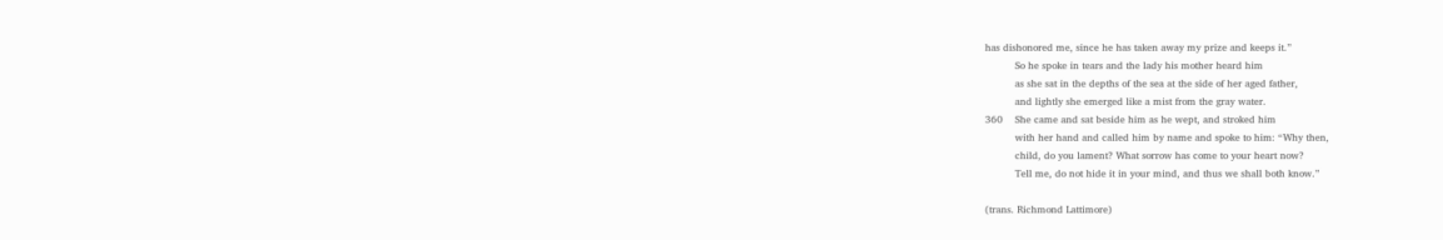has dishonored me, since he has taken away my prize and keeps it.”
          So he spoke in tears and the lady his mother heard him
          as she sat in the depths of the sea at the side of her aged father,
          and lightly she emerged like a mist from the gray water.
360    She came and sat beside him as he wept, and stroked him
          with her hand and called him by name and spoke to him: “Why then,
          child, do you lament? What sorrow has come to your heart now?
          Tell me, do not hide it in your mind, and thus we shall both know.”

(trans. Richmond Lattimore)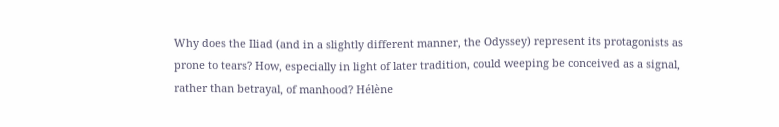Why does the Iliad (and in a slightly different manner, the Odyssey) represent its protagonists as prone to tears? How, especially in light of later tradition, could weeping be conceived as a signal, rather than betrayal, of manhood? Hélène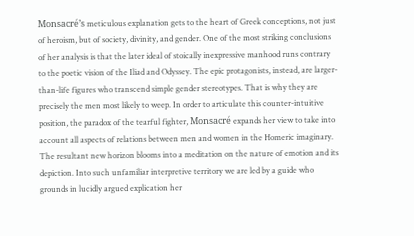Monsacré’s meticulous explanation gets to the heart of Greek conceptions, not just of heroism, but of society, divinity, and gender. One of the most striking conclusions of her analysis is that the later ideal of stoically inexpressive manhood runs contrary to the poetic vision of the Iliad and Odyssey. The epic protagonists, instead, are larger-than-life figures who transcend simple gender stereotypes. That is why they are precisely the men most likely to weep. In order to articulate this counter-intuitive position, the paradox of the tearful fighter, Monsacré expands her view to take into account all aspects of relations between men and women in the Homeric imaginary. The resultant new horizon blooms into a meditation on the nature of emotion and its depiction. Into such unfamiliar interpretive territory we are led by a guide who grounds in lucidly argued explication her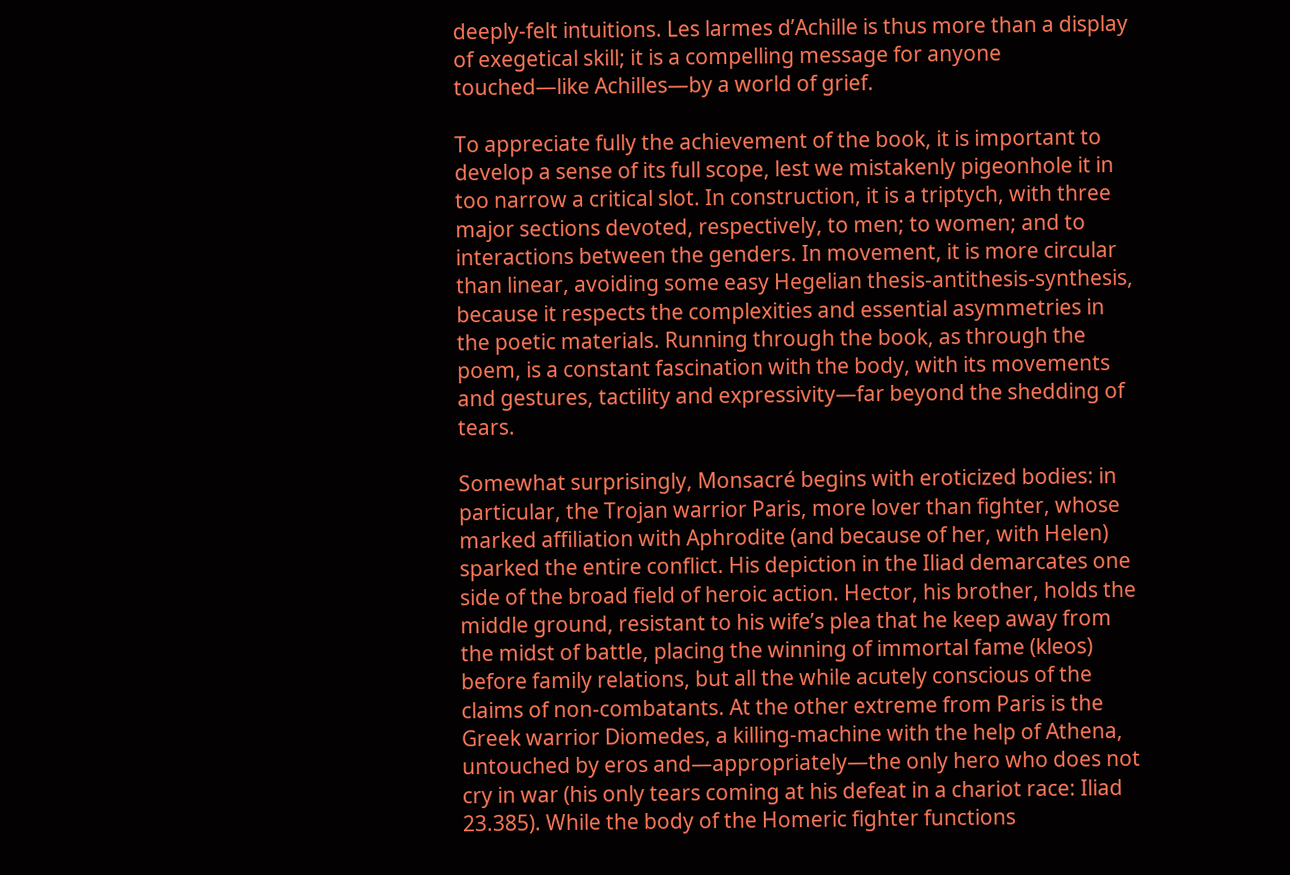deeply-felt intuitions. Les larmes d’Achille is thus more than a display of exegetical skill; it is a compelling message for anyone touched—like Achilles—by a world of grief.

To appreciate fully the achievement of the book, it is important to develop a sense of its full scope, lest we mistakenly pigeonhole it in too narrow a critical slot. In construction, it is a triptych, with three major sections devoted, respectively, to men; to women; and to interactions between the genders. In movement, it is more circular than linear, avoiding some easy Hegelian thesis-antithesis-synthesis, because it respects the complexities and essential asymmetries in the poetic materials. Running through the book, as through the poem, is a constant fascination with the body, with its movements and gestures, tactility and expressivity—far beyond the shedding of tears.

Somewhat surprisingly, Monsacré begins with eroticized bodies: in particular, the Trojan warrior Paris, more lover than fighter, whose marked affiliation with Aphrodite (and because of her, with Helen) sparked the entire conflict. His depiction in the Iliad demarcates one side of the broad field of heroic action. Hector, his brother, holds the middle ground, resistant to his wife’s plea that he keep away from the midst of battle, placing the winning of immortal fame (kleos) before family relations, but all the while acutely conscious of the claims of non-combatants. At the other extreme from Paris is the Greek warrior Diomedes, a killing-machine with the help of Athena, untouched by eros and—appropriately—the only hero who does not cry in war (his only tears coming at his defeat in a chariot race: Iliad 23.385). While the body of the Homeric fighter functions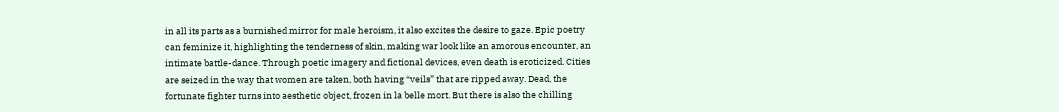in all its parts as a burnished mirror for male heroism, it also excites the desire to gaze. Epic poetry can feminize it, highlighting the tenderness of skin, making war look like an amorous encounter, an intimate battle-dance. Through poetic imagery and fictional devices, even death is eroticized. Cities are seized in the way that women are taken, both having “veils” that are ripped away. Dead, the fortunate fighter turns into aesthetic object, frozen in la belle mort. But there is also the chilling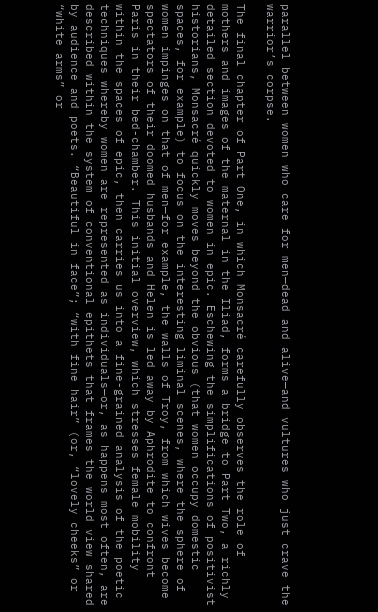parallel between women who care for men—dead and alive—and vultures who just crave the warrior’s corpse.

The final chapter of Part One, in which Monsacré carefully observes the role of mothers and images of the maternal in the Iliad, forms a bridge to Part Two, a richly detailed section devoted to women in epic. Eschewing the simplifications of positivist historians, Monsacré quickly moves beyond the obvious (that women occupy domestic spaces, for example) to focus on the interesting liminal scenes, where the sphere of women impinges on that of men—for example, the walls of Troy, from which wives become spectators of their doomed husbands and Helen is led away by Aphrodite to confront Paris in their bed-chamber. This initial overview, which stresses female mobility within the spaces of epic, then carries us into a fine-grained analysis of the poetic techniques whereby women are represented as individuals—or, as happens most often, are described within the system of conventional epithets that frames the world view shared by audience and poets. “Beautiful in face”; “with fine hair” (or, “lovely cheeks” or “white arms” or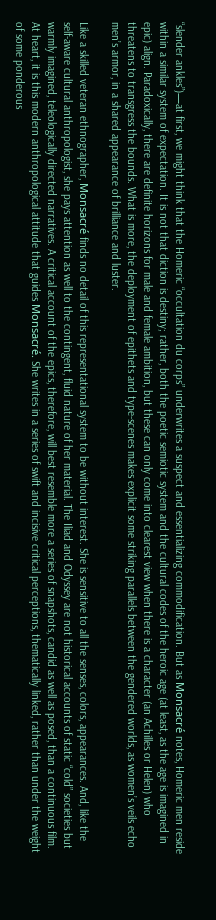“slender ankles”)—at first, we might think that the Homeric “occultation du corps” underwrites a suspect and essentializing commodification. But as Monsacré notes, Homeric men reside within a similar system of expectation. It is not that diction is destiny; rather, both the poetic semiotic system and the cultural codes of the heroic age (at least, as the age is imagined in epic) align. Paradoxically, there are definite horizons for male and female ambition, but these can only come into clearest view when there is a character (an Achilles or Helen) who threatens to transgress the bounds. What is more, the deployment of epithets and type-scenes makes explicit some striking parallels between the gendered worlds, as women’s veils echo men’s armor, in a shared appearance of brilliance and luster.

Like a skilled veteran ethnographer, Monsacré finds no detail of this representational system to be without interest. She is sensitive to all the senses, colors, appearances. And, like the self-aware cultural anthropologist, she pays attention as well to the contingent, fluid nature of her material. The Iliad and Odyssey are not historical accounts of static “cold” societies but warmly imagined, teleologically directed narratives. A critical account of the epics, therefore, will best resemble more a series of snapshots, candid as well as posed, than a continuous film. At heart, it is this modern anthropological attitude that guides Monsacré. She writes in a series of swift and incisive critical perceptions, thematically linked, rather than under the weight of some ponderous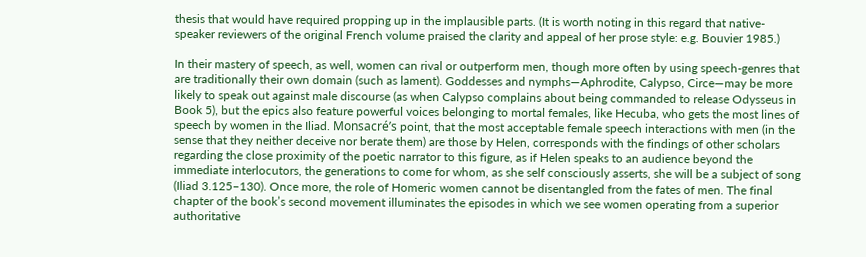thesis that would have required propping up in the implausible parts. (It is worth noting in this regard that native-speaker reviewers of the original French volume praised the clarity and appeal of her prose style: e.g. Bouvier 1985.)

In their mastery of speech, as well, women can rival or outperform men, though more often by using speech-genres that are traditionally their own domain (such as lament). Goddesses and nymphs—Aphrodite, Calypso, Circe—may be more likely to speak out against male discourse (as when Calypso complains about being commanded to release Odysseus in Book 5), but the epics also feature powerful voices belonging to mortal females, like Hecuba, who gets the most lines of speech by women in the Iliad. Monsacré’s point, that the most acceptable female speech interactions with men (in the sense that they neither deceive nor berate them) are those by Helen, corresponds with the findings of other scholars regarding the close proximity of the poetic narrator to this figure, as if Helen speaks to an audience beyond the immediate interlocutors, the generations to come for whom, as she self consciously asserts, she will be a subject of song (Iliad 3.125–130). Once more, the role of Homeric women cannot be disentangled from the fates of men. The final chapter of the book’s second movement illuminates the episodes in which we see women operating from a superior authoritative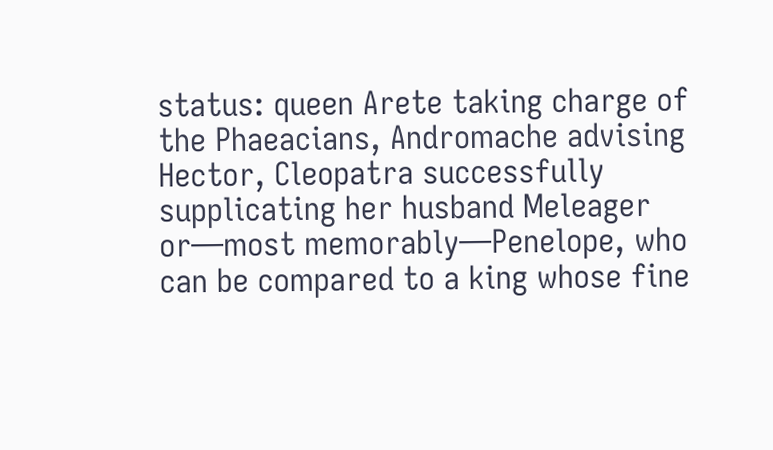status: queen Arete taking charge of the Phaeacians, Andromache advising Hector, Cleopatra successfully supplicating her husband Meleager or—most memorably—Penelope, who can be compared to a king whose fine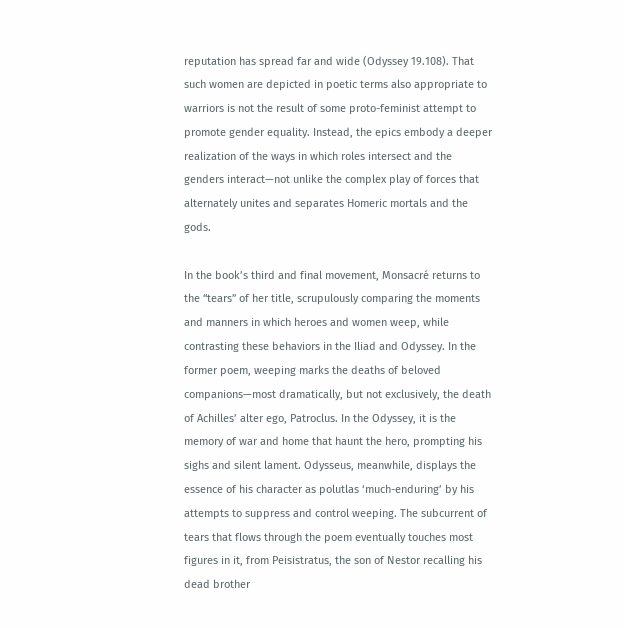reputation has spread far and wide (Odyssey 19.108). That such women are depicted in poetic terms also appropriate to warriors is not the result of some proto-feminist attempt to promote gender equality. Instead, the epics embody a deeper realization of the ways in which roles intersect and the genders interact—not unlike the complex play of forces that alternately unites and separates Homeric mortals and the gods.

In the book’s third and final movement, Monsacré returns to the “tears” of her title, scrupulously comparing the moments and manners in which heroes and women weep, while contrasting these behaviors in the Iliad and Odyssey. In the former poem, weeping marks the deaths of beloved companions—most dramatically, but not exclusively, the death of Achilles’ alter ego, Patroclus. In the Odyssey, it is the memory of war and home that haunt the hero, prompting his sighs and silent lament. Odysseus, meanwhile, displays the essence of his character as polutlas ‘much-enduring’ by his attempts to suppress and control weeping. The subcurrent of tears that flows through the poem eventually touches most figures in it, from Peisistratus, the son of Nestor recalling his dead brother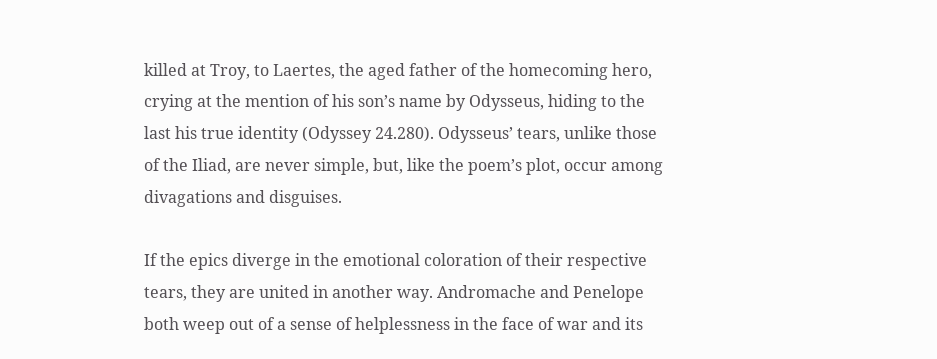killed at Troy, to Laertes, the aged father of the homecoming hero, crying at the mention of his son’s name by Odysseus, hiding to the last his true identity (Odyssey 24.280). Odysseus’ tears, unlike those of the Iliad, are never simple, but, like the poem’s plot, occur among divagations and disguises.

If the epics diverge in the emotional coloration of their respective tears, they are united in another way. Andromache and Penelope both weep out of a sense of helplessness in the face of war and its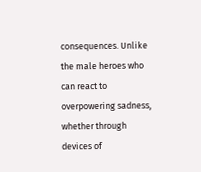consequences. Unlike the male heroes who can react to overpowering sadness, whether through devices of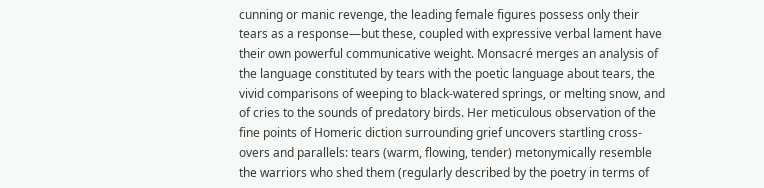cunning or manic revenge, the leading female figures possess only their tears as a response—but these, coupled with expressive verbal lament have their own powerful communicative weight. Monsacré merges an analysis of the language constituted by tears with the poetic language about tears, the vivid comparisons of weeping to black-watered springs, or melting snow, and of cries to the sounds of predatory birds. Her meticulous observation of the fine points of Homeric diction surrounding grief uncovers startling cross-overs and parallels: tears (warm, flowing, tender) metonymically resemble the warriors who shed them (regularly described by the poetry in terms of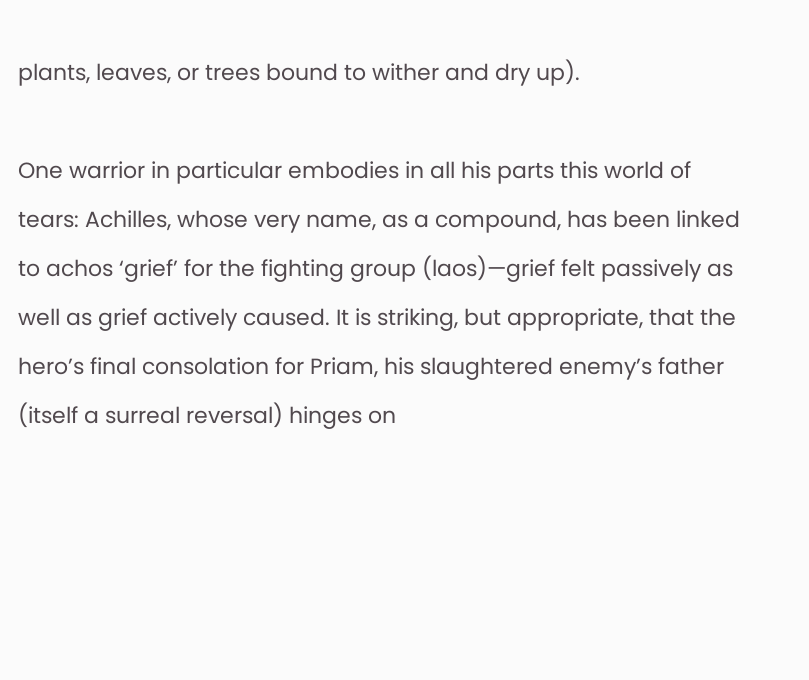plants, leaves, or trees bound to wither and dry up).

One warrior in particular embodies in all his parts this world of tears: Achilles, whose very name, as a compound, has been linked to achos ‘grief’ for the fighting group (laos)—grief felt passively as well as grief actively caused. It is striking, but appropriate, that the hero’s final consolation for Priam, his slaughtered enemy’s father (itself a surreal reversal) hinges on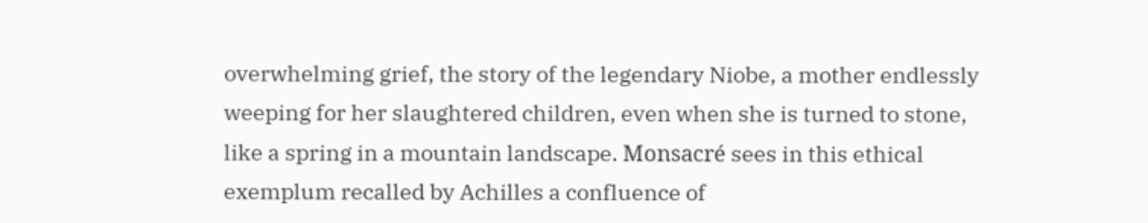overwhelming grief, the story of the legendary Niobe, a mother endlessly weeping for her slaughtered children, even when she is turned to stone, like a spring in a mountain landscape. Monsacré sees in this ethical exemplum recalled by Achilles a confluence of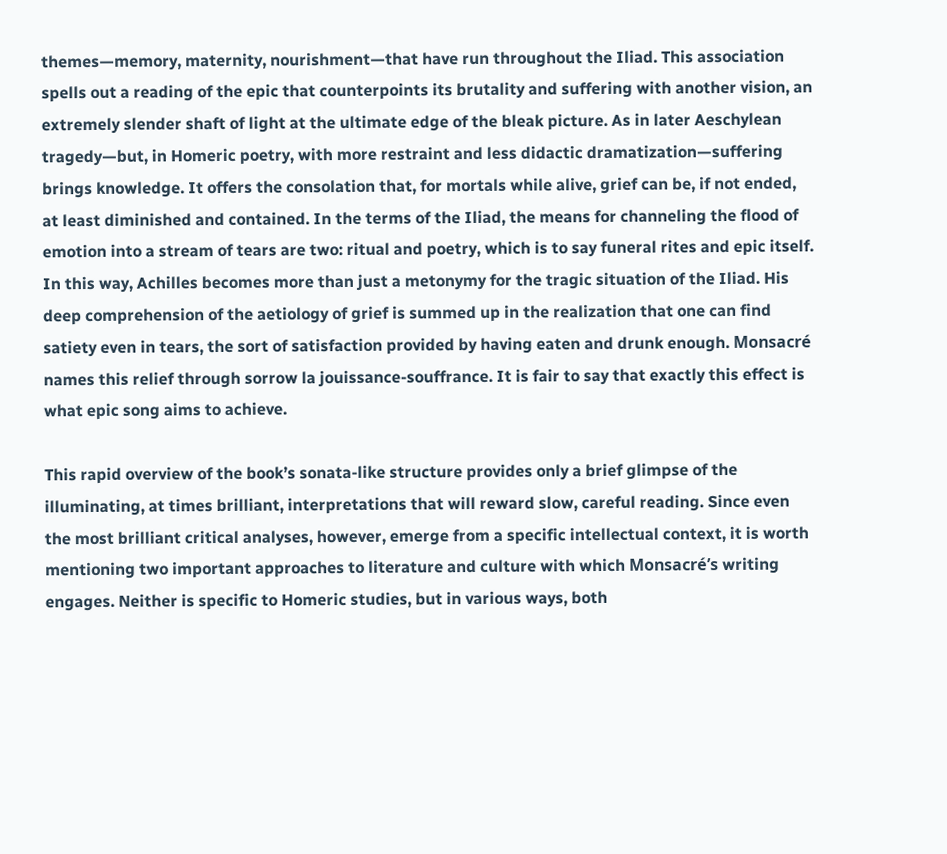themes—memory, maternity, nourishment—that have run throughout the Iliad. This association spells out a reading of the epic that counterpoints its brutality and suffering with another vision, an extremely slender shaft of light at the ultimate edge of the bleak picture. As in later Aeschylean tragedy—but, in Homeric poetry, with more restraint and less didactic dramatization—suffering brings knowledge. It offers the consolation that, for mortals while alive, grief can be, if not ended, at least diminished and contained. In the terms of the Iliad, the means for channeling the flood of emotion into a stream of tears are two: ritual and poetry, which is to say funeral rites and epic itself. In this way, Achilles becomes more than just a metonymy for the tragic situation of the Iliad. His deep comprehension of the aetiology of grief is summed up in the realization that one can find satiety even in tears, the sort of satisfaction provided by having eaten and drunk enough. Monsacré names this relief through sorrow la jouissance-souffrance. It is fair to say that exactly this effect is what epic song aims to achieve.

This rapid overview of the book’s sonata-like structure provides only a brief glimpse of the illuminating, at times brilliant, interpretations that will reward slow, careful reading. Since even the most brilliant critical analyses, however, emerge from a specific intellectual context, it is worth mentioning two important approaches to literature and culture with which Monsacré’s writing engages. Neither is specific to Homeric studies, but in various ways, both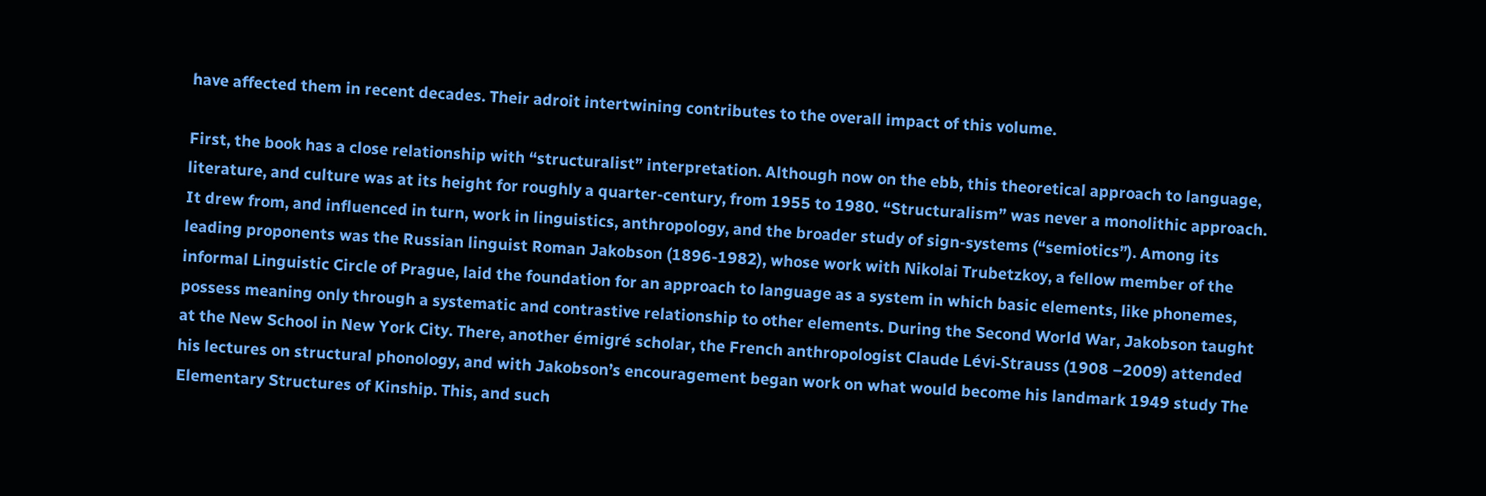have affected them in recent decades. Their adroit intertwining contributes to the overall impact of this volume.

First, the book has a close relationship with “structuralist” interpretation. Although now on the ebb, this theoretical approach to language, literature, and culture was at its height for roughly a quarter-century, from 1955 to 1980. “Structuralism” was never a monolithic approach. It drew from, and influenced in turn, work in linguistics, anthropology, and the broader study of sign-systems (“semiotics”). Among its leading proponents was the Russian linguist Roman Jakobson (1896-1982), whose work with Nikolai Trubetzkoy, a fellow member of the informal Linguistic Circle of Prague, laid the foundation for an approach to language as a system in which basic elements, like phonemes, possess meaning only through a systematic and contrastive relationship to other elements. During the Second World War, Jakobson taught at the New School in New York City. There, another émigré scholar, the French anthropologist Claude Lévi-Strauss (1908 –2009) attended his lectures on structural phonology, and with Jakobson’s encouragement began work on what would become his landmark 1949 study The Elementary Structures of Kinship. This, and such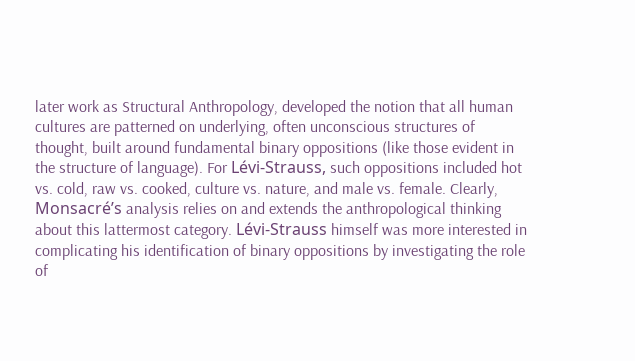later work as Structural Anthropology, developed the notion that all human cultures are patterned on underlying, often unconscious structures of thought, built around fundamental binary oppositions (like those evident in the structure of language). For Lévi-Strauss, such oppositions included hot vs. cold, raw vs. cooked, culture vs. nature, and male vs. female. Clearly, Monsacré’s analysis relies on and extends the anthropological thinking about this lattermost category. Lévi-Strauss himself was more interested in complicating his identification of binary oppositions by investigating the role of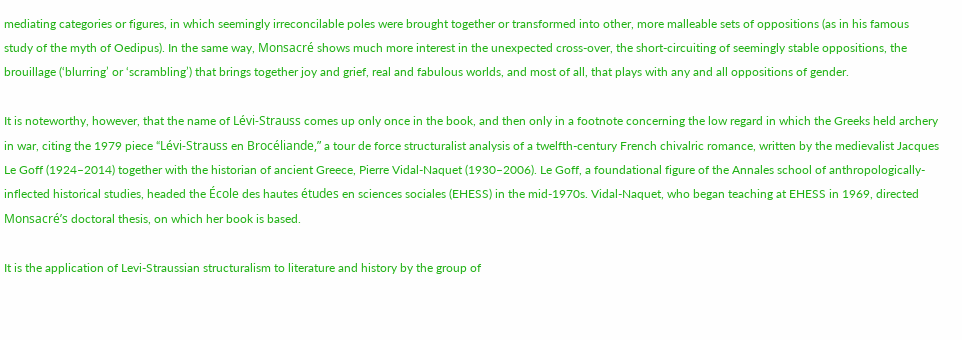mediating categories or figures, in which seemingly irreconcilable poles were brought together or transformed into other, more malleable sets of oppositions (as in his famous study of the myth of Oedipus). In the same way, Monsacré shows much more interest in the unexpected cross-over, the short-circuiting of seemingly stable oppositions, the brouillage (‘blurring’ or ‘scrambling’) that brings together joy and grief, real and fabulous worlds, and most of all, that plays with any and all oppositions of gender.

It is noteworthy, however, that the name of Lévi-Strauss comes up only once in the book, and then only in a footnote concerning the low regard in which the Greeks held archery in war, citing the 1979 piece “Lévi-Strauss en Brocéliande,” a tour de force structuralist analysis of a twelfth-century French chivalric romance, written by the medievalist Jacques Le Goff (1924–2014) together with the historian of ancient Greece, Pierre Vidal-Naquet (1930–2006). Le Goff, a foundational figure of the Annales school of anthropologically-inflected historical studies, headed the École des hautes études en sciences sociales (EHESS) in the mid-1970s. Vidal-Naquet, who began teaching at EHESS in 1969, directed Monsacré’s doctoral thesis, on which her book is based.

It is the application of Levi-Straussian structuralism to literature and history by the group of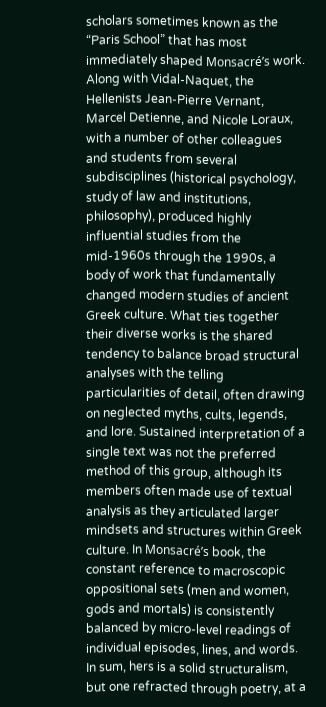scholars sometimes known as the “Paris School” that has most immediately shaped Monsacré’s work. Along with Vidal-Naquet, the Hellenists Jean-Pierre Vernant, Marcel Detienne, and Nicole Loraux, with a number of other colleagues and students from several subdisciplines (historical psychology, study of law and institutions, philosophy), produced highly influential studies from the mid-1960s through the 1990s, a body of work that fundamentally changed modern studies of ancient Greek culture. What ties together their diverse works is the shared tendency to balance broad structural analyses with the telling particularities of detail, often drawing on neglected myths, cults, legends, and lore. Sustained interpretation of a single text was not the preferred method of this group, although its members often made use of textual analysis as they articulated larger mindsets and structures within Greek culture. In Monsacré’s book, the constant reference to macroscopic oppositional sets (men and women, gods and mortals) is consistently balanced by micro-level readings of individual episodes, lines, and words. In sum, hers is a solid structuralism, but one refracted through poetry, at a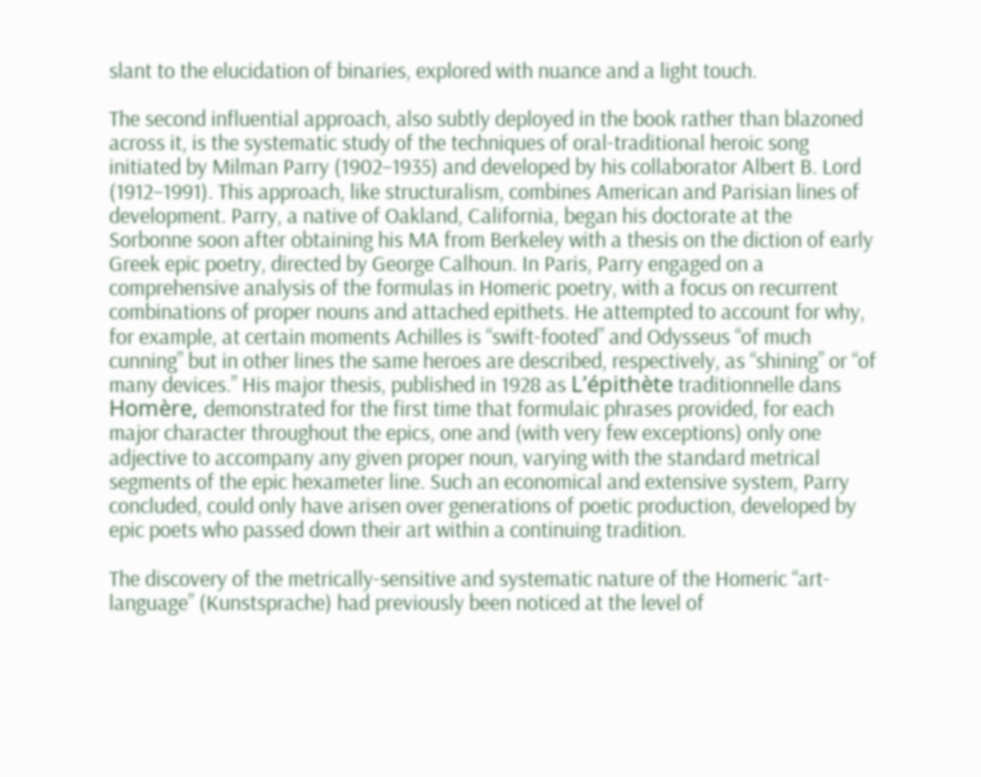slant to the elucidation of binaries, explored with nuance and a light touch.

The second influential approach, also subtly deployed in the book rather than blazoned across it, is the systematic study of the techniques of oral-traditional heroic song initiated by Milman Parry (1902–1935) and developed by his collaborator Albert B. Lord (1912–1991). This approach, like structuralism, combines American and Parisian lines of development. Parry, a native of Oakland, California, began his doctorate at the Sorbonne soon after obtaining his MA from Berkeley with a thesis on the diction of early Greek epic poetry, directed by George Calhoun. In Paris, Parry engaged on a comprehensive analysis of the formulas in Homeric poetry, with a focus on recurrent combinations of proper nouns and attached epithets. He attempted to account for why, for example, at certain moments Achilles is “swift-footed” and Odysseus “of much cunning” but in other lines the same heroes are described, respectively, as “shining” or “of many devices.” His major thesis, published in 1928 as L’épithète traditionnelle dans Homère, demonstrated for the first time that formulaic phrases provided, for each major character throughout the epics, one and (with very few exceptions) only one adjective to accompany any given proper noun, varying with the standard metrical segments of the epic hexameter line. Such an economical and extensive system, Parry concluded, could only have arisen over generations of poetic production, developed by epic poets who passed down their art within a continuing tradition.

The discovery of the metrically-sensitive and systematic nature of the Homeric “art-language” (Kunstsprache) had previously been noticed at the level of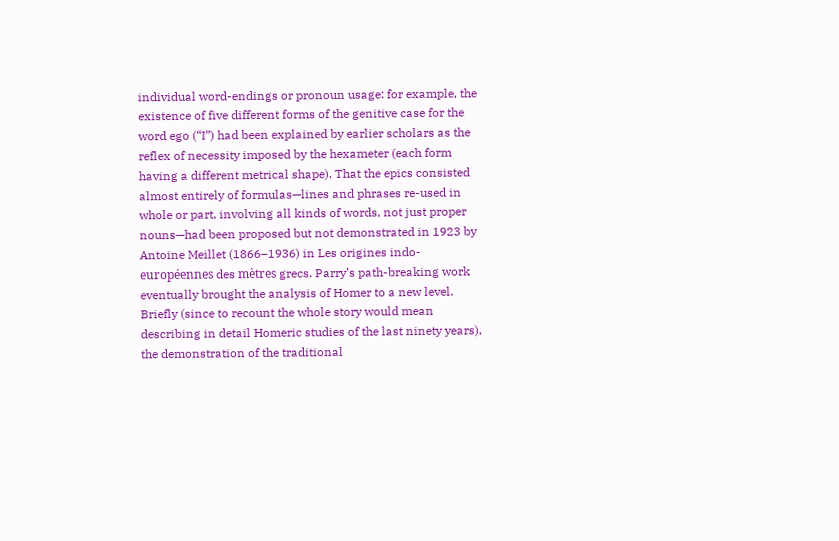individual word-endings or pronoun usage: for example, the existence of five different forms of the genitive case for the word ego (“I”) had been explained by earlier scholars as the reflex of necessity imposed by the hexameter (each form having a different metrical shape). That the epics consisted almost entirely of formulas—lines and phrases re-used in whole or part, involving all kinds of words, not just proper nouns—had been proposed but not demonstrated in 1923 by Antoine Meillet (1866–1936) in Les origines indo-européennes des mètres grecs. Parry’s path-breaking work eventually brought the analysis of Homer to a new level. Briefly (since to recount the whole story would mean describing in detail Homeric studies of the last ninety years), the demonstration of the traditional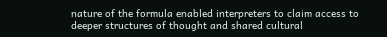nature of the formula enabled interpreters to claim access to deeper structures of thought and shared cultural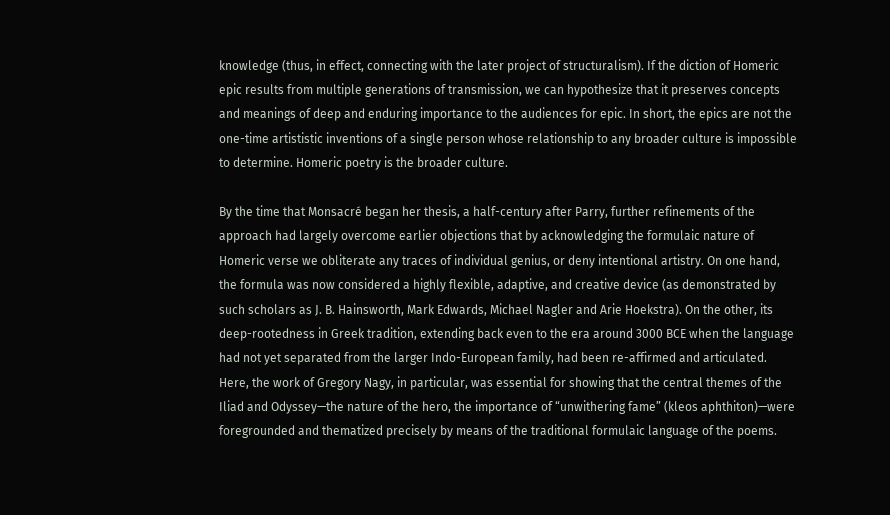knowledge (thus, in effect, connecting with the later project of structuralism). If the diction of Homeric epic results from multiple generations of transmission, we can hypothesize that it preserves concepts and meanings of deep and enduring importance to the audiences for epic. In short, the epics are not the one-time artististic inventions of a single person whose relationship to any broader culture is impossible to determine. Homeric poetry is the broader culture.

By the time that Monsacré began her thesis, a half-century after Parry, further refinements of the approach had largely overcome earlier objections that by acknowledging the formulaic nature of Homeric verse we obliterate any traces of individual genius, or deny intentional artistry. On one hand, the formula was now considered a highly flexible, adaptive, and creative device (as demonstrated by such scholars as J. B. Hainsworth, Mark Edwards, Michael Nagler and Arie Hoekstra). On the other, its deep-rootedness in Greek tradition, extending back even to the era around 3000 BCE when the language had not yet separated from the larger Indo-European family, had been re-affirmed and articulated. Here, the work of Gregory Nagy, in particular, was essential for showing that the central themes of the Iliad and Odyssey—the nature of the hero, the importance of “unwithering fame” (kleos aphthiton)—were foregrounded and thematized precisely by means of the traditional formulaic language of the poems.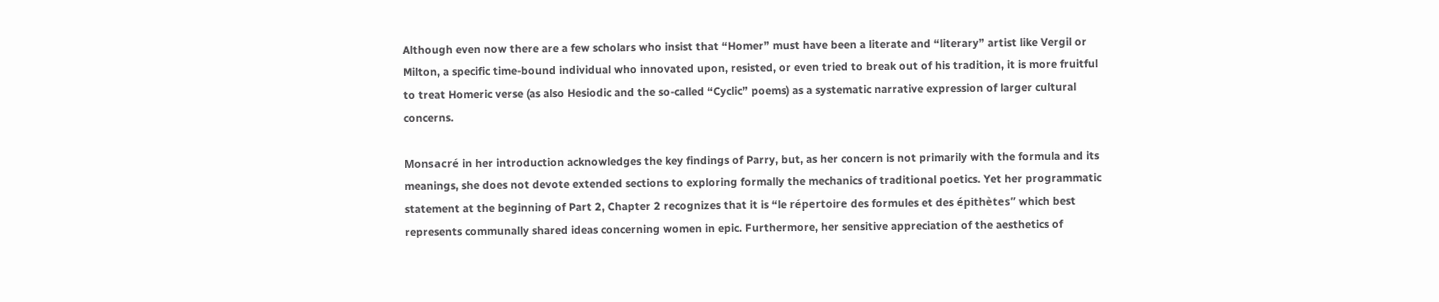Although even now there are a few scholars who insist that “Homer” must have been a literate and “literary” artist like Vergil or Milton, a specific time-bound individual who innovated upon, resisted, or even tried to break out of his tradition, it is more fruitful to treat Homeric verse (as also Hesiodic and the so-called “Cyclic” poems) as a systematic narrative expression of larger cultural concerns.

Monsacré in her introduction acknowledges the key findings of Parry, but, as her concern is not primarily with the formula and its meanings, she does not devote extended sections to exploring formally the mechanics of traditional poetics. Yet her programmatic statement at the beginning of Part 2, Chapter 2 recognizes that it is “le répertoire des formules et des épithètes” which best represents communally shared ideas concerning women in epic. Furthermore, her sensitive appreciation of the aesthetics of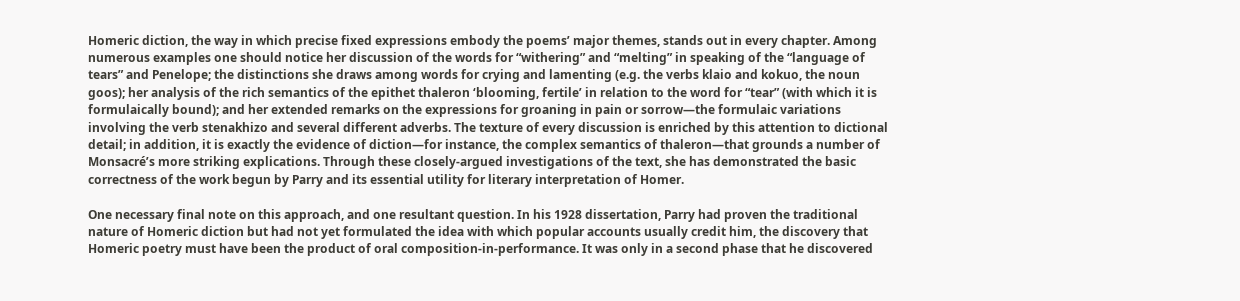Homeric diction, the way in which precise fixed expressions embody the poems’ major themes, stands out in every chapter. Among numerous examples one should notice her discussion of the words for “withering” and “melting” in speaking of the “language of tears” and Penelope; the distinctions she draws among words for crying and lamenting (e.g. the verbs klaio and kokuo, the noun goos); her analysis of the rich semantics of the epithet thaleron ‘blooming, fertile’ in relation to the word for “tear” (with which it is formulaically bound); and her extended remarks on the expressions for groaning in pain or sorrow—the formulaic variations involving the verb stenakhizo and several different adverbs. The texture of every discussion is enriched by this attention to dictional detail; in addition, it is exactly the evidence of diction—for instance, the complex semantics of thaleron—that grounds a number of Monsacré’s more striking explications. Through these closely-argued investigations of the text, she has demonstrated the basic correctness of the work begun by Parry and its essential utility for literary interpretation of Homer.

One necessary final note on this approach, and one resultant question. In his 1928 dissertation, Parry had proven the traditional nature of Homeric diction but had not yet formulated the idea with which popular accounts usually credit him, the discovery that Homeric poetry must have been the product of oral composition-in-performance. It was only in a second phase that he discovered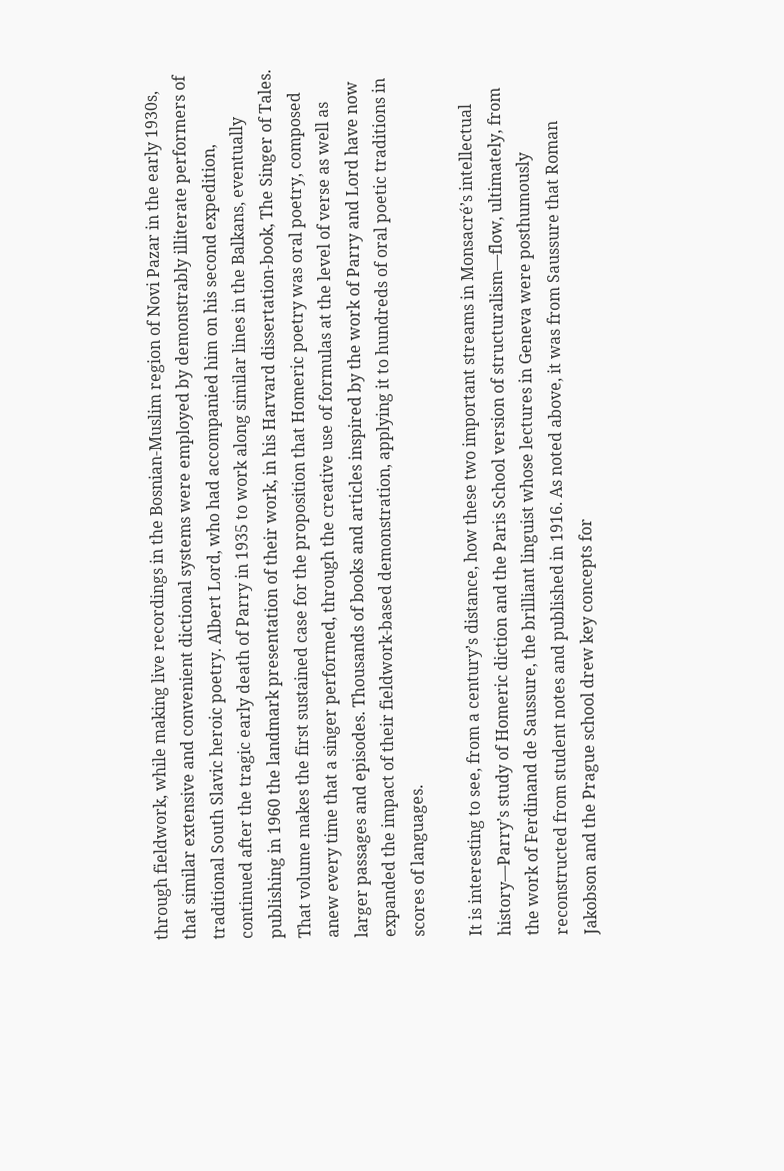through fieldwork, while making live recordings in the Bosnian-Muslim region of Novi Pazar in the early 1930s, that similar extensive and convenient dictional systems were employed by demonstrably illiterate performers of traditional South Slavic heroic poetry. Albert Lord, who had accompanied him on his second expedition, continued after the tragic early death of Parry in 1935 to work along similar lines in the Balkans, eventually publishing in 1960 the landmark presentation of their work, in his Harvard dissertation-book, The Singer of Tales. That volume makes the first sustained case for the proposition that Homeric poetry was oral poetry, composed anew every time that a singer performed, through the creative use of formulas at the level of verse as well as larger passages and episodes. Thousands of books and articles inspired by the work of Parry and Lord have now expanded the impact of their fieldwork-based demonstration, applying it to hundreds of oral poetic traditions in scores of languages.

It is interesting to see, from a century’s distance, how these two important streams in Monsacré’s intellectual history—Parry’s study of Homeric diction and the Paris School version of structuralism—flow, ultimately, from the work of Ferdinand de Saussure, the brilliant linguist whose lectures in Geneva were posthumously reconstructed from student notes and published in 1916. As noted above, it was from Saussure that Roman Jakobson and the Prague school drew key concepts for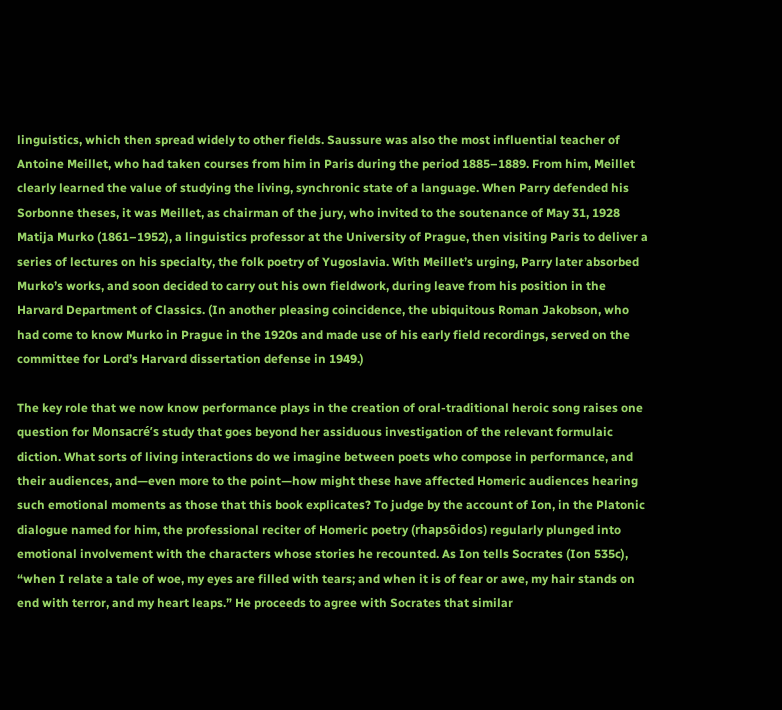linguistics, which then spread widely to other fields. Saussure was also the most influential teacher of Antoine Meillet, who had taken courses from him in Paris during the period 1885–1889. From him, Meillet clearly learned the value of studying the living, synchronic state of a language. When Parry defended his Sorbonne theses, it was Meillet, as chairman of the jury, who invited to the soutenance of May 31, 1928 Matija Murko (1861–1952), a linguistics professor at the University of Prague, then visiting Paris to deliver a series of lectures on his specialty, the folk poetry of Yugoslavia. With Meillet’s urging, Parry later absorbed Murko’s works, and soon decided to carry out his own fieldwork, during leave from his position in the Harvard Department of Classics. (In another pleasing coincidence, the ubiquitous Roman Jakobson, who had come to know Murko in Prague in the 1920s and made use of his early field recordings, served on the committee for Lord’s Harvard dissertation defense in 1949.)

The key role that we now know performance plays in the creation of oral-traditional heroic song raises one question for Monsacré’s study that goes beyond her assiduous investigation of the relevant formulaic diction. What sorts of living interactions do we imagine between poets who compose in performance, and their audiences, and—even more to the point—how might these have affected Homeric audiences hearing such emotional moments as those that this book explicates? To judge by the account of Ion, in the Platonic dialogue named for him, the professional reciter of Homeric poetry (rhapsōidos) regularly plunged into emotional involvement with the characters whose stories he recounted. As Ion tells Socrates (Ion 535c), “when I relate a tale of woe, my eyes are filled with tears; and when it is of fear or awe, my hair stands on end with terror, and my heart leaps.” He proceeds to agree with Socrates that similar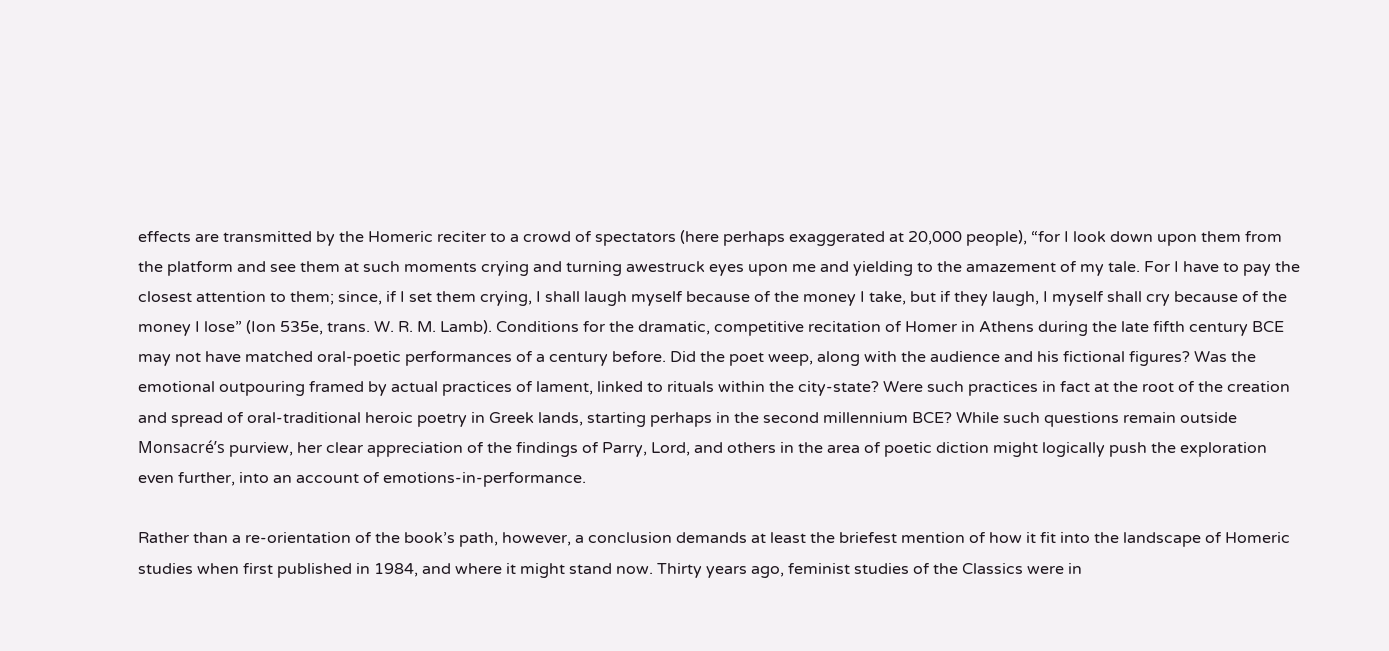effects are transmitted by the Homeric reciter to a crowd of spectators (here perhaps exaggerated at 20,000 people), “for I look down upon them from the platform and see them at such moments crying and turning awestruck eyes upon me and yielding to the amazement of my tale. For I have to pay the closest attention to them; since, if I set them crying, I shall laugh myself because of the money I take, but if they laugh, I myself shall cry because of the money I lose” (Ion 535e, trans. W. R. M. Lamb). Conditions for the dramatic, competitive recitation of Homer in Athens during the late fifth century BCE may not have matched oral-poetic performances of a century before. Did the poet weep, along with the audience and his fictional figures? Was the emotional outpouring framed by actual practices of lament, linked to rituals within the city-state? Were such practices in fact at the root of the creation and spread of oral-traditional heroic poetry in Greek lands, starting perhaps in the second millennium BCE? While such questions remain outside Monsacré’s purview, her clear appreciation of the findings of Parry, Lord, and others in the area of poetic diction might logically push the exploration even further, into an account of emotions-in-performance.

Rather than a re-orientation of the book’s path, however, a conclusion demands at least the briefest mention of how it fit into the landscape of Homeric studies when first published in 1984, and where it might stand now. Thirty years ago, feminist studies of the Classics were in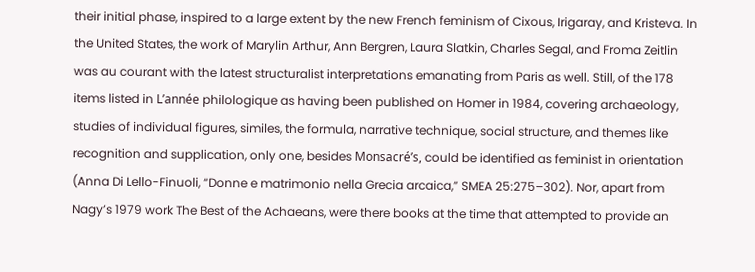their initial phase, inspired to a large extent by the new French feminism of Cixous, Irigaray, and Kristeva. In the United States, the work of Marylin Arthur, Ann Bergren, Laura Slatkin, Charles Segal, and Froma Zeitlin was au courant with the latest structuralist interpretations emanating from Paris as well. Still, of the 178 items listed in L’année philologique as having been published on Homer in 1984, covering archaeology, studies of individual figures, similes, the formula, narrative technique, social structure, and themes like recognition and supplication, only one, besides Monsacré’s, could be identified as feminist in orientation (Anna Di Lello-Finuoli, “Donne e matrimonio nella Grecia arcaica,” SMEA 25:275–302). Nor, apart from Nagy’s 1979 work The Best of the Achaeans, were there books at the time that attempted to provide an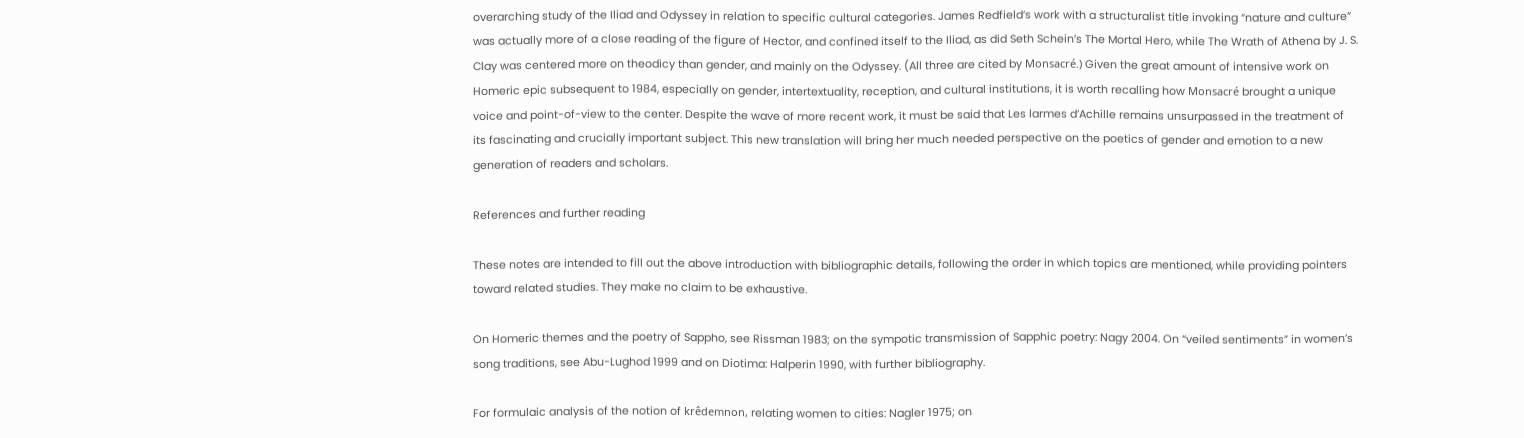overarching study of the Iliad and Odyssey in relation to specific cultural categories. James Redfield’s work with a structuralist title invoking “nature and culture” was actually more of a close reading of the figure of Hector, and confined itself to the Iliad, as did Seth Schein’s The Mortal Hero, while The Wrath of Athena by J. S. Clay was centered more on theodicy than gender, and mainly on the Odyssey. (All three are cited by Monsacré.) Given the great amount of intensive work on Homeric epic subsequent to 1984, especially on gender, intertextuality, reception, and cultural institutions, it is worth recalling how Monsacré brought a unique voice and point-of-view to the center. Despite the wave of more recent work, it must be said that Les larmes d’Achille remains unsurpassed in the treatment of its fascinating and crucially important subject. This new translation will bring her much needed perspective on the poetics of gender and emotion to a new generation of readers and scholars.

References and further reading

These notes are intended to fill out the above introduction with bibliographic details, following the order in which topics are mentioned, while providing pointers toward related studies. They make no claim to be exhaustive.

On Homeric themes and the poetry of Sappho, see Rissman 1983; on the sympotic transmission of Sapphic poetry: Nagy 2004. On “veiled sentiments” in women’s song traditions, see Abu-Lughod 1999 and on Diotima: Halperin 1990, with further bibliography.

For formulaic analysis of the notion of krêdemnon, relating women to cities: Nagler 1975; on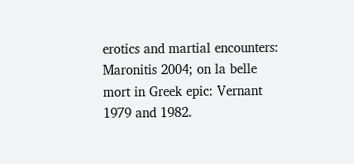erotics and martial encounters: Maronitis 2004; on la belle mort in Greek epic: Vernant 1979 and 1982.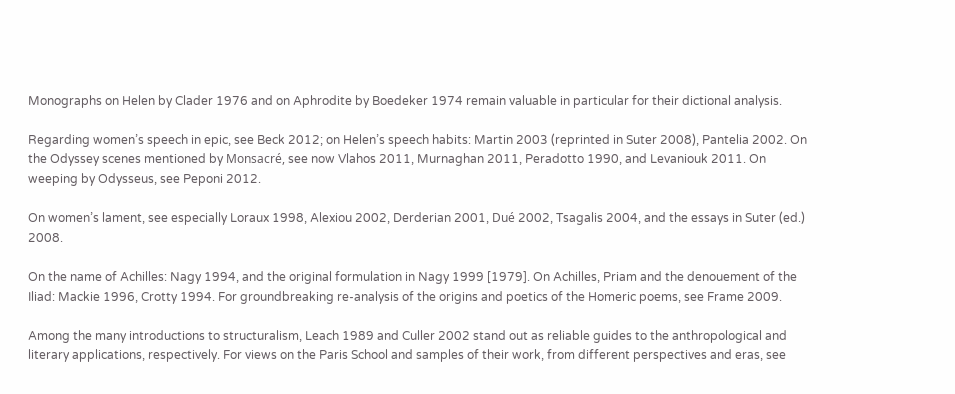Monographs on Helen by Clader 1976 and on Aphrodite by Boedeker 1974 remain valuable in particular for their dictional analysis.

Regarding women’s speech in epic, see Beck 2012; on Helen’s speech habits: Martin 2003 (reprinted in Suter 2008), Pantelia 2002. On the Odyssey scenes mentioned by Monsacré, see now Vlahos 2011, Murnaghan 2011, Peradotto 1990, and Levaniouk 2011. On weeping by Odysseus, see Peponi 2012.

On women’s lament, see especially Loraux 1998, Alexiou 2002, Derderian 2001, Dué 2002, Tsagalis 2004, and the essays in Suter (ed.) 2008.

On the name of Achilles: Nagy 1994, and the original formulation in Nagy 1999 [1979]. On Achilles, Priam and the denouement of the Iliad: Mackie 1996, Crotty 1994. For groundbreaking re-analysis of the origins and poetics of the Homeric poems, see Frame 2009.

Among the many introductions to structuralism, Leach 1989 and Culler 2002 stand out as reliable guides to the anthropological and literary applications, respectively. For views on the Paris School and samples of their work, from different perspectives and eras, see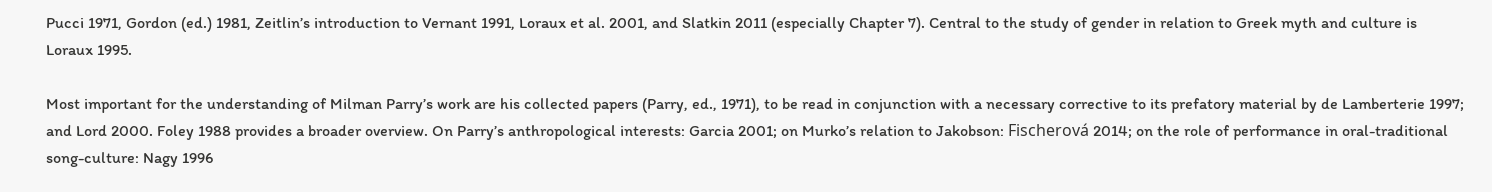Pucci 1971, Gordon (ed.) 1981, Zeitlin’s introduction to Vernant 1991, Loraux et al. 2001, and Slatkin 2011 (especially Chapter 7). Central to the study of gender in relation to Greek myth and culture is Loraux 1995.

Most important for the understanding of Milman Parry’s work are his collected papers (Parry, ed., 1971), to be read in conjunction with a necessary corrective to its prefatory material by de Lamberterie 1997; and Lord 2000. Foley 1988 provides a broader overview. On Parry’s anthropological interests: Garcia 2001; on Murko’s relation to Jakobson: Fischerová 2014; on the role of performance in oral-traditional song-culture: Nagy 1996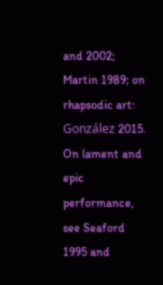and 2002; Martin 1989; on rhapsodic art: González 2015. On lament and epic performance, see Seaford 1995 and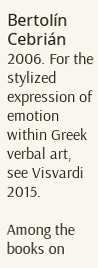Bertolín Cebrián 2006. For the stylized expression of emotion within Greek verbal art, see Visvardi 2015.

Among the books on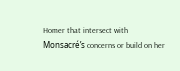Homer that intersect with Monsacré’s concerns or build on her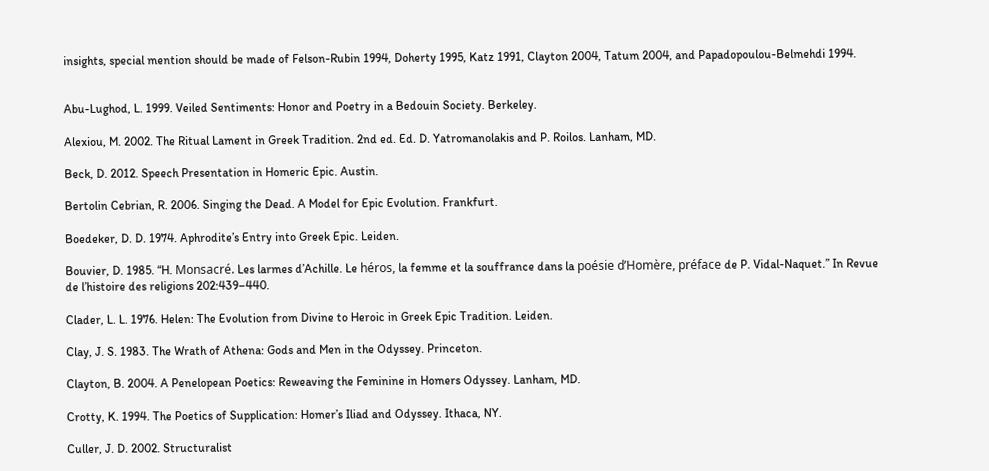insights, special mention should be made of Felson-Rubin 1994, Doherty 1995, Katz 1991, Clayton 2004, Tatum 2004, and Papadopoulou-Belmehdi 1994.


Abu-Lughod, L. 1999. Veiled Sentiments: Honor and Poetry in a Bedouin Society. Berkeley.

Alexiou, M. 2002. The Ritual Lament in Greek Tradition. 2nd ed. Ed. D. Yatromanolakis and P. Roilos. Lanham, MD.

Beck, D. 2012. Speech Presentation in Homeric Epic. Austin.

Bertolin Cebrian, R. 2006. Singing the Dead. A Model for Epic Evolution. Frankfurt.

Boedeker, D. D. 1974. Aphrodite’s Entry into Greek Epic. Leiden.

Bouvier, D. 1985. “H. Monsacré. Les larmes d’Achille. Le héros, la femme et la souffrance dans la poésie d’Homère, préface de P. Vidal-Naquet.” In Revue de l’histoire des religions 202:439–440.

Clader, L. L. 1976. Helen: The Evolution from Divine to Heroic in Greek Epic Tradition. Leiden.

Clay, J. S. 1983. The Wrath of Athena: Gods and Men in the Odyssey. Princeton.

Clayton, B. 2004. A Penelopean Poetics: Reweaving the Feminine in Homers Odyssey. Lanham, MD.

Crotty, K. 1994. The Poetics of Supplication: Homer’s Iliad and Odyssey. Ithaca, NY.

Culler, J. D. 2002. Structuralist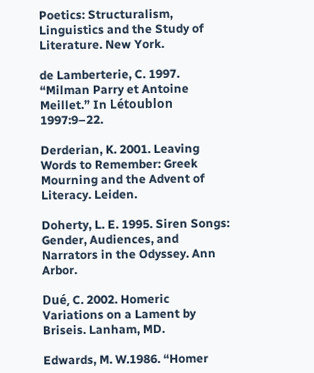Poetics: Structuralism, Linguistics and the Study of Literature. New York.

de Lamberterie, C. 1997. “Milman Parry et Antoine Meillet.” In Létoublon 1997:9–22.

Derderian, K. 2001. Leaving Words to Remember: Greek Mourning and the Advent of Literacy. Leiden.

Doherty, L. E. 1995. Siren Songs: Gender, Audiences, and Narrators in the Odyssey. Ann Arbor.

Dué, C. 2002. Homeric Variations on a Lament by Briseis. Lanham, MD.

Edwards, M. W.1986. “Homer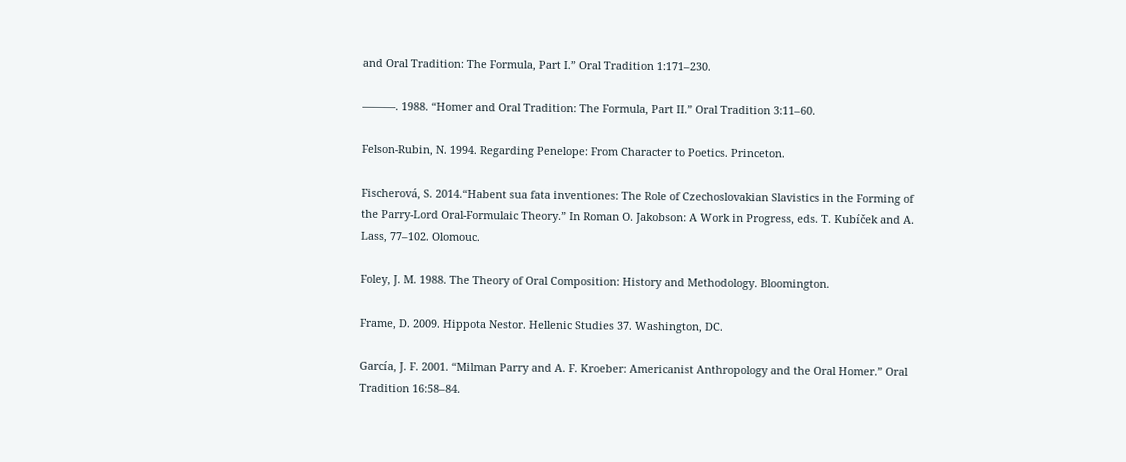and Oral Tradition: The Formula, Part I.” Oral Tradition 1:171–230.

———. 1988. “Homer and Oral Tradition: The Formula, Part II.” Oral Tradition 3:11–60.

Felson-Rubin, N. 1994. Regarding Penelope: From Character to Poetics. Princeton.

Fischerová, S. 2014.“Habent sua fata inventiones: The Role of Czechoslovakian Slavistics in the Forming of the Parry-Lord Oral-Formulaic Theory.” In Roman O. Jakobson: A Work in Progress, eds. T. Kubíček and A. Lass, 77–102. Olomouc.

Foley, J. M. 1988. The Theory of Oral Composition: History and Methodology. Bloomington.

Frame, D. 2009. Hippota Nestor. Hellenic Studies 37. Washington, DC.

García, J. F. 2001. “Milman Parry and A. F. Kroeber: Americanist Anthropology and the Oral Homer.” Oral Tradition 16:58–84.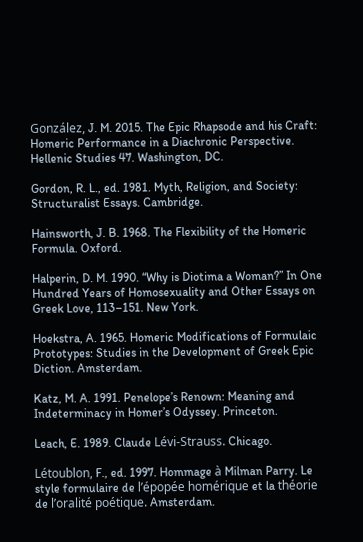González, J. M. 2015. The Epic Rhapsode and his Craft: Homeric Performance in a Diachronic Perspective. Hellenic Studies 47. Washington, DC.

Gordon, R. L., ed. 1981. Myth, Religion, and Society: Structuralist Essays. Cambridge.

Hainsworth, J. B. 1968. The Flexibility of the Homeric Formula. Oxford.

Halperin, D. M. 1990. “Why is Diotima a Woman?” In One Hundred Years of Homosexuality and Other Essays on Greek Love, 113–151. New York.

Hoekstra, A. 1965. Homeric Modifications of Formulaic Prototypes: Studies in the Development of Greek Epic Diction. Amsterdam.

Katz, M. A. 1991. Penelope’s Renown: Meaning and Indeterminacy in Homer’s Odyssey. Princeton.

Leach, E. 1989. Claude Lévi-Strauss. Chicago.

Létoublon, F., ed. 1997. Hommage à Milman Parry. Le style formulaire de l’épopée homérique et la théorie de l’oralité poétique. Amsterdam.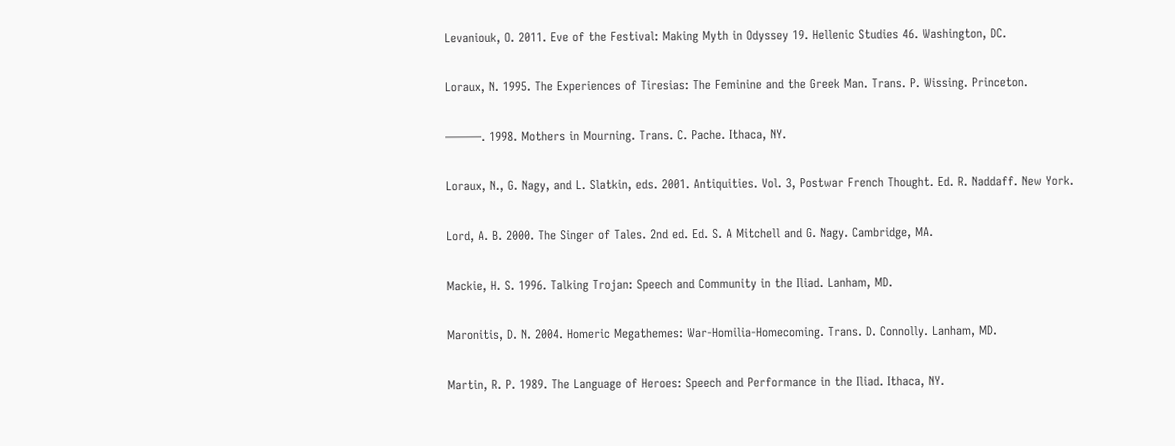Levaniouk, O. 2011. Eve of the Festival: Making Myth in Odyssey 19. Hellenic Studies 46. Washington, DC.

Loraux, N. 1995. The Experiences of Tiresias: The Feminine and the Greek Man. Trans. P. Wissing. Princeton.

———. 1998. Mothers in Mourning. Trans. C. Pache. Ithaca, NY.

Loraux, N., G. Nagy, and L. Slatkin, eds. 2001. Antiquities. Vol. 3, Postwar French Thought. Ed. R. Naddaff. New York.

Lord, A. B. 2000. The Singer of Tales. 2nd ed. Ed. S. A Mitchell and G. Nagy. Cambridge, MA.

Mackie, H. S. 1996. Talking Trojan: Speech and Community in the Iliad. Lanham, MD.

Maronitis, D. N. 2004. Homeric Megathemes: War-Homilia-Homecoming. Trans. D. Connolly. Lanham, MD.

Martin, R. P. 1989. The Language of Heroes: Speech and Performance in the Iliad. Ithaca, NY.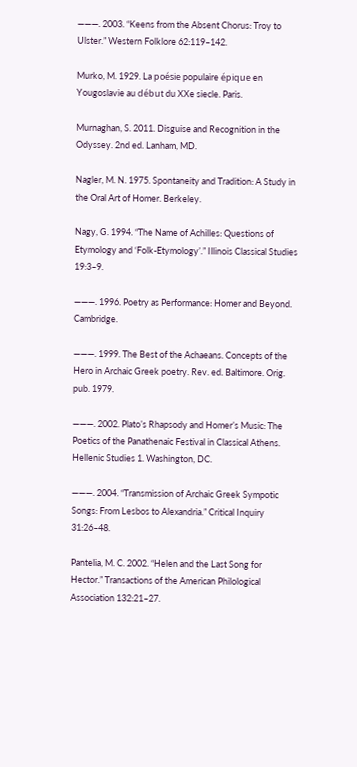———. 2003. “Keens from the Absent Chorus: Troy to Ulster.” Western Folklore 62:119–142.

Murko, M. 1929. La poésie populaire épique en Yougoslavie au début du XXe siecle. Paris.

Murnaghan, S. 2011. Disguise and Recognition in the Odyssey. 2nd ed. Lanham, MD.

Nagler, M. N. 1975. Spontaneity and Tradition: A Study in the Oral Art of Homer. Berkeley.

Nagy, G. 1994. “The Name of Achilles: Questions of Etymology and ‘Folk-Etymology’.” Illinois Classical Studies 19:3–9.

———. 1996. Poetry as Performance: Homer and Beyond. Cambridge.

———. 1999. The Best of the Achaeans. Concepts of the Hero in Archaic Greek poetry. Rev. ed. Baltimore. Orig. pub. 1979.

———. 2002. Plato’s Rhapsody and Homer’s Music: The Poetics of the Panathenaic Festival in Classical Athens. Hellenic Studies 1. Washington, DC.

———. 2004. “Transmission of Archaic Greek Sympotic Songs: From Lesbos to Alexandria.” Critical Inquiry 31:26–48.

Pantelia, M. C. 2002. “Helen and the Last Song for Hector.” Transactions of the American Philological Association 132:21–27.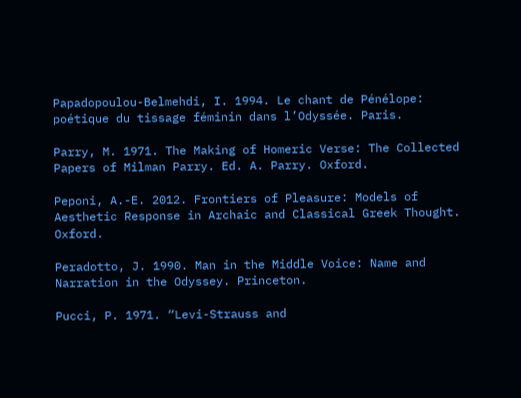Papadopoulou-Belmehdi, I. 1994. Le chant de Pénélope: poétique du tissage féminin dans l’Odyssée. Paris.

Parry, M. 1971. The Making of Homeric Verse: The Collected Papers of Milman Parry. Ed. A. Parry. Oxford.

Peponi, A.-E. 2012. Frontiers of Pleasure: Models of Aesthetic Response in Archaic and Classical Greek Thought. Oxford.

Peradotto, J. 1990. Man in the Middle Voice: Name and Narration in the Odyssey. Princeton.

Pucci, P. 1971. “Levi-Strauss and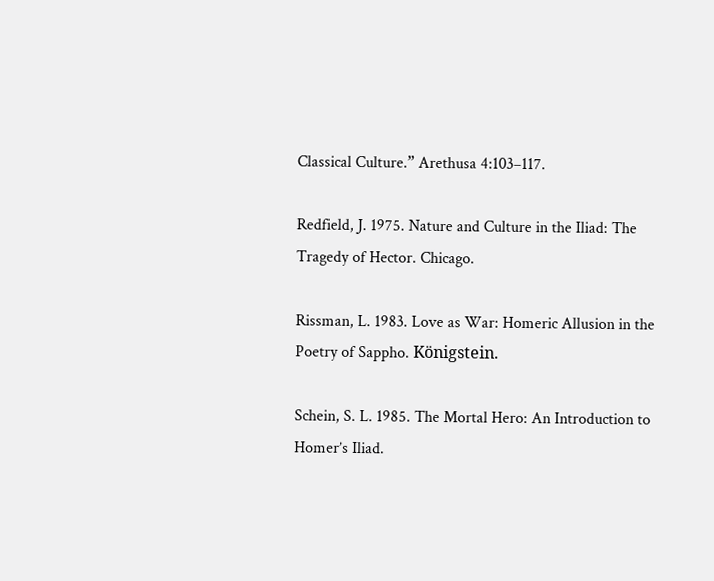Classical Culture.” Arethusa 4:103–117.

Redfield, J. 1975. Nature and Culture in the Iliad: The Tragedy of Hector. Chicago.

Rissman, L. 1983. Love as War: Homeric Allusion in the Poetry of Sappho. Königstein.

Schein, S. L. 1985. The Mortal Hero: An Introduction to Homer’s Iliad.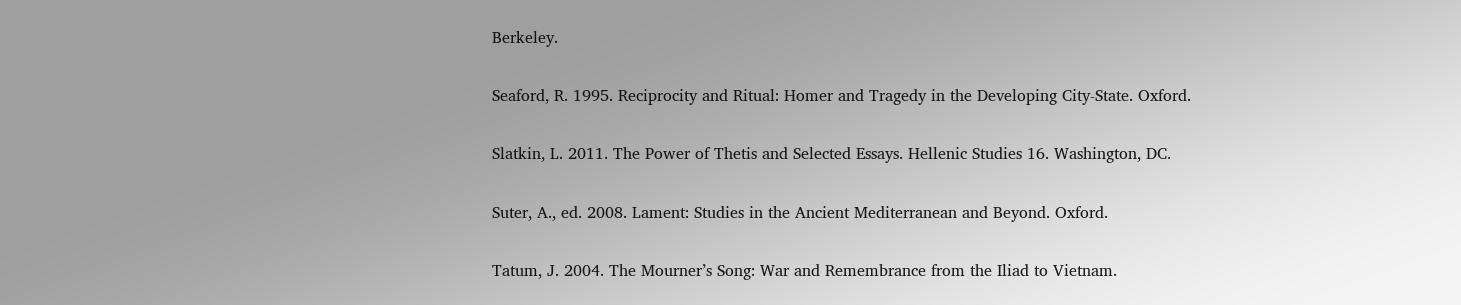Berkeley.

Seaford, R. 1995. Reciprocity and Ritual: Homer and Tragedy in the Developing City-State. Oxford.

Slatkin, L. 2011. The Power of Thetis and Selected Essays. Hellenic Studies 16. Washington, DC.

Suter, A., ed. 2008. Lament: Studies in the Ancient Mediterranean and Beyond. Oxford.

Tatum, J. 2004. The Mourner’s Song: War and Remembrance from the Iliad to Vietnam.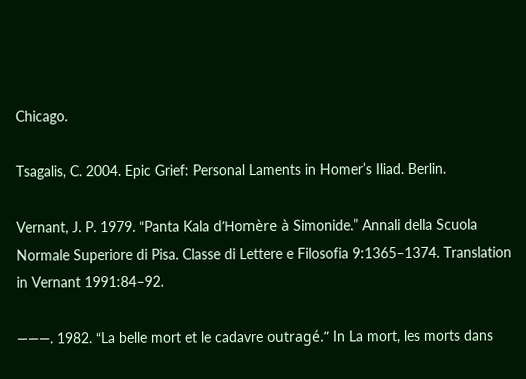Chicago.

Tsagalis, C. 2004. Epic Grief: Personal Laments in Homer’s Iliad. Berlin.

Vernant, J. P. 1979. “Panta Kala d’Homère à Simonide.” Annali della Scuola Normale Superiore di Pisa. Classe di Lettere e Filosofia 9:1365–1374. Translation in Vernant 1991:84–92.

———. 1982. “La belle mort et le cadavre outragé.” In La mort, les morts dans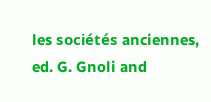les sociétés anciennes, ed. G. Gnoli and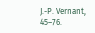J.-P. Vernant, 45–76.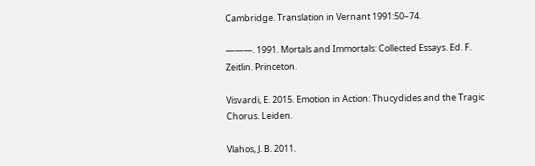Cambridge. Translation in Vernant 1991:50–74.

———. 1991. Mortals and Immortals: Collected Essays. Ed. F. Zeitlin. Princeton.

Visvardi, E. 2015. Emotion in Action: Thucydides and the Tragic Chorus. Leiden.

Vlahos, J. B. 2011.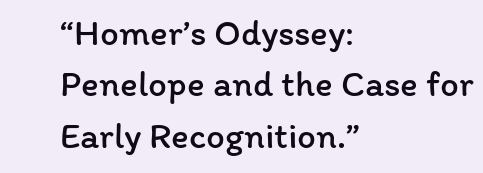“Homer’s Odyssey: Penelope and the Case for Early Recognition.”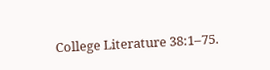College Literature 38:1–75.